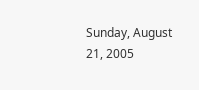Sunday, August 21, 2005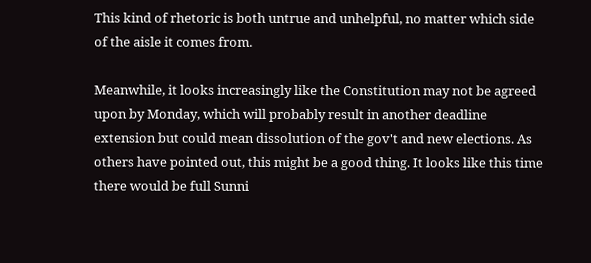This kind of rhetoric is both untrue and unhelpful, no matter which side of the aisle it comes from.

Meanwhile, it looks increasingly like the Constitution may not be agreed upon by Monday, which will probably result in another deadline extension but could mean dissolution of the gov't and new elections. As others have pointed out, this might be a good thing. It looks like this time there would be full Sunni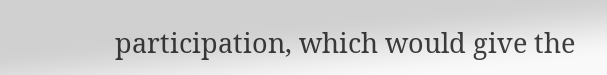participation, which would give the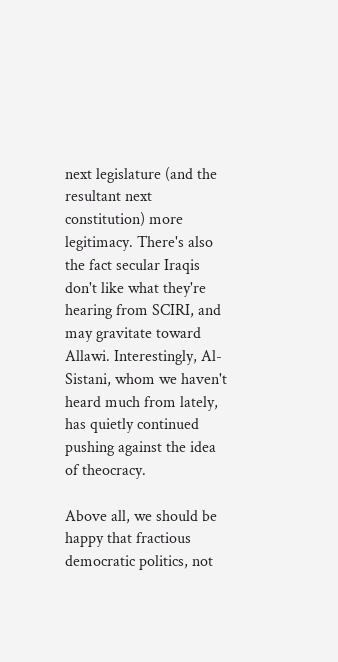next legislature (and the resultant next constitution) more legitimacy. There's also the fact secular Iraqis don't like what they're hearing from SCIRI, and may gravitate toward Allawi. Interestingly, Al-Sistani, whom we haven't heard much from lately, has quietly continued pushing against the idea of theocracy.

Above all, we should be happy that fractious democratic politics, not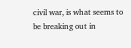civil war, is what seems to be breaking out in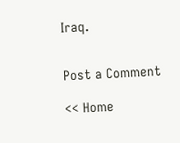Iraq.


Post a Comment

<< Home